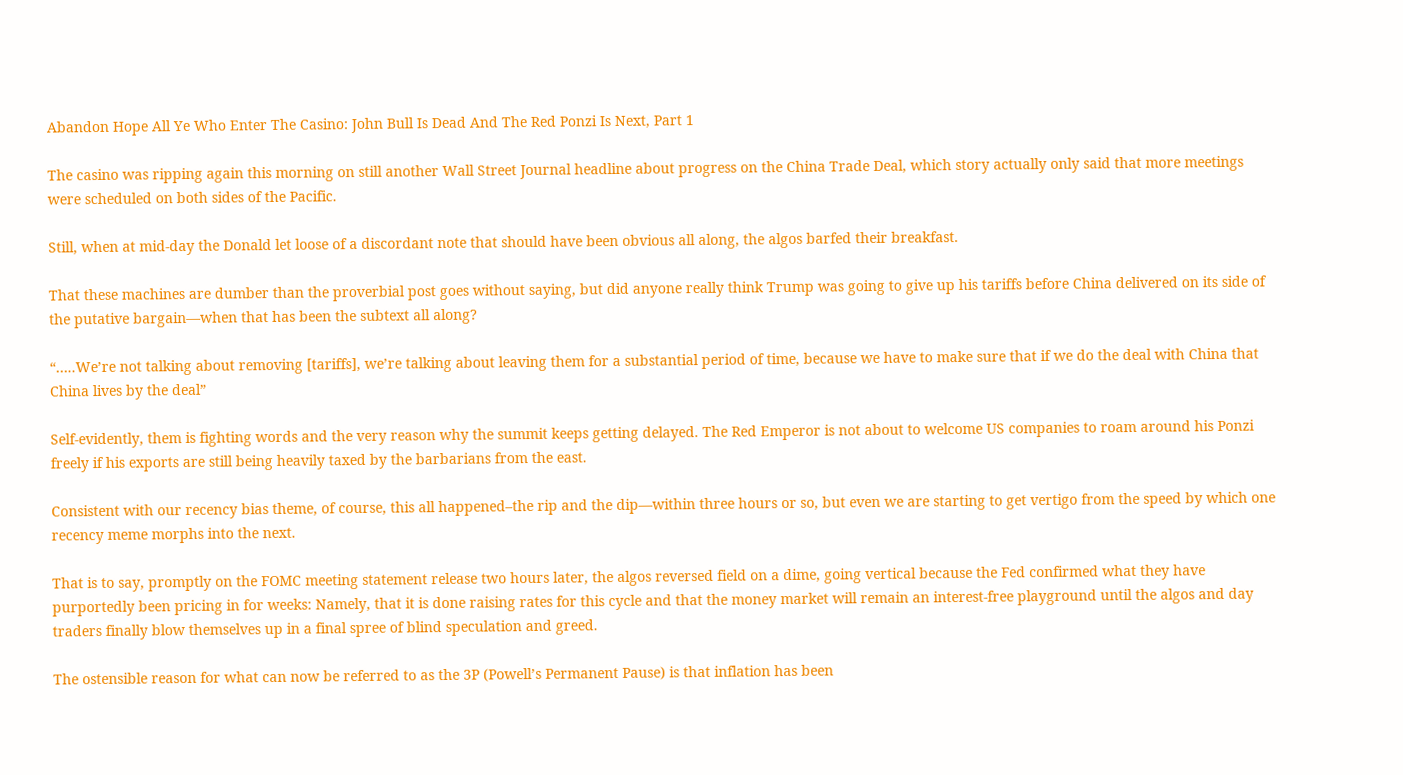Abandon Hope All Ye Who Enter The Casino: John Bull Is Dead And The Red Ponzi Is Next, Part 1

The casino was ripping again this morning on still another Wall Street Journal headline about progress on the China Trade Deal, which story actually only said that more meetings were scheduled on both sides of the Pacific.

Still, when at mid-day the Donald let loose of a discordant note that should have been obvious all along, the algos barfed their breakfast.

That these machines are dumber than the proverbial post goes without saying, but did anyone really think Trump was going to give up his tariffs before China delivered on its side of the putative bargain—when that has been the subtext all along?

“…..We’re not talking about removing [tariffs], we’re talking about leaving them for a substantial period of time, because we have to make sure that if we do the deal with China that China lives by the deal”

Self-evidently, them is fighting words and the very reason why the summit keeps getting delayed. The Red Emperor is not about to welcome US companies to roam around his Ponzi freely if his exports are still being heavily taxed by the barbarians from the east.

Consistent with our recency bias theme, of course, this all happened–the rip and the dip—within three hours or so, but even we are starting to get vertigo from the speed by which one recency meme morphs into the next.

That is to say, promptly on the FOMC meeting statement release two hours later, the algos reversed field on a dime, going vertical because the Fed confirmed what they have purportedly been pricing in for weeks: Namely, that it is done raising rates for this cycle and that the money market will remain an interest-free playground until the algos and day traders finally blow themselves up in a final spree of blind speculation and greed.

The ostensible reason for what can now be referred to as the 3P (Powell’s Permanent Pause) is that inflation has been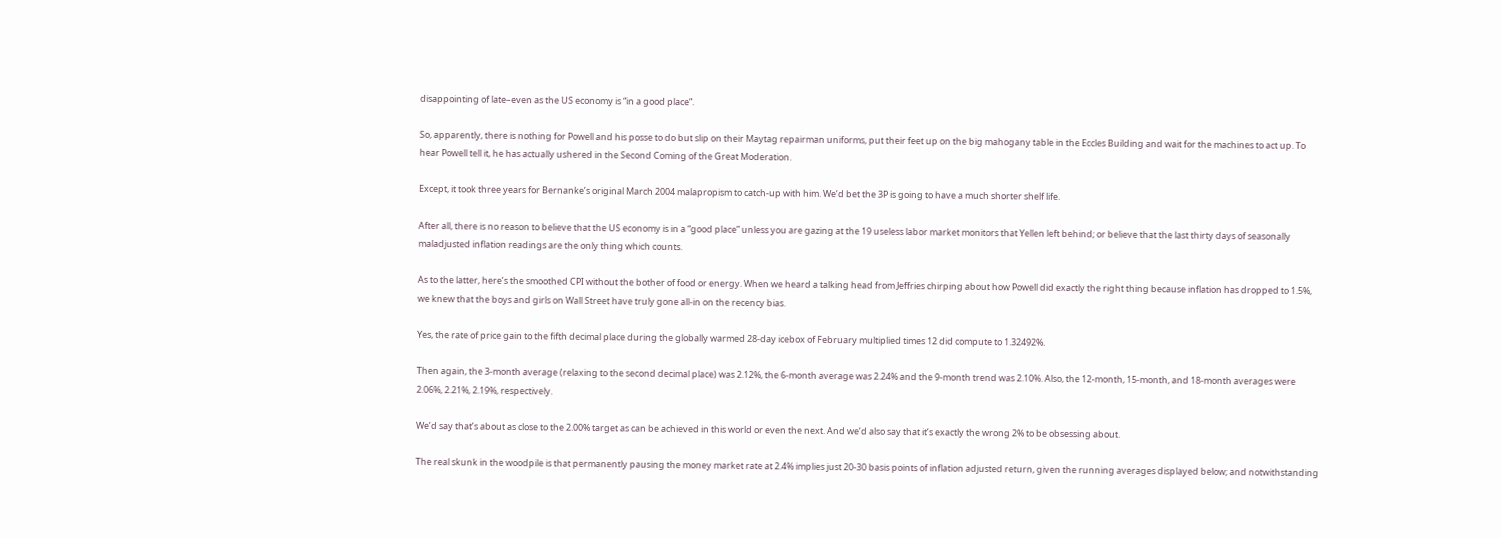disappointing of late–even as the US economy is “in a good place”.

So, apparently, there is nothing for Powell and his posse to do but slip on their Maytag repairman uniforms, put their feet up on the big mahogany table in the Eccles Building and wait for the machines to act up. To hear Powell tell it, he has actually ushered in the Second Coming of the Great Moderation.

Except, it took three years for Bernanke’s original March 2004 malapropism to catch-up with him. We’d bet the 3P is going to have a much shorter shelf life.

After all, there is no reason to believe that the US economy is in a “good place” unless you are gazing at the 19 useless labor market monitors that Yellen left behind; or believe that the last thirty days of seasonally maladjusted inflation readings are the only thing which counts.

As to the latter, here’s the smoothed CPI without the bother of food or energy. When we heard a talking head from Jeffries chirping about how Powell did exactly the right thing because inflation has dropped to 1.5%, we knew that the boys and girls on Wall Street have truly gone all-in on the recency bias.

Yes, the rate of price gain to the fifth decimal place during the globally warmed 28-day icebox of February multiplied times 12 did compute to 1.32492%.

Then again, the 3-month average (relaxing to the second decimal place) was 2.12%, the 6-month average was 2.24% and the 9-month trend was 2.10%. Also, the 12-month, 15-month, and 18-month averages were 2.06%, 2.21%, 2.19%, respectively.

We’d say that’s about as close to the 2.00% target as can be achieved in this world or even the next. And we’d also say that it’s exactly the wrong 2% to be obsessing about.

The real skunk in the woodpile is that permanently pausing the money market rate at 2.4% implies just 20-30 basis points of inflation adjusted return, given the running averages displayed below; and notwithstanding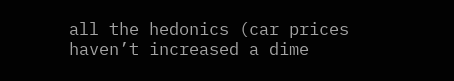all the hedonics (car prices haven’t increased a dime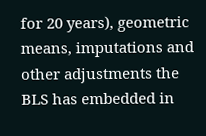for 20 years), geometric means, imputations and other adjustments the BLS has embedded in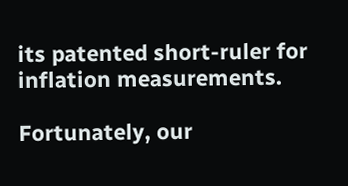its patented short-ruler for inflation measurements.

Fortunately, our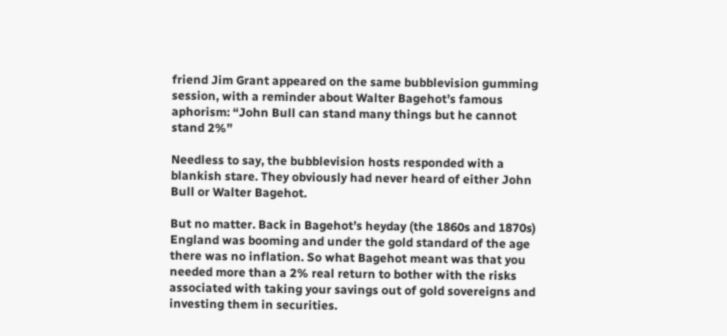friend Jim Grant appeared on the same bubblevision gumming session, with a reminder about Walter Bagehot’s famous aphorism: “John Bull can stand many things but he cannot stand 2%”

Needless to say, the bubblevision hosts responded with a blankish stare. They obviously had never heard of either John Bull or Walter Bagehot.

But no matter. Back in Bagehot’s heyday (the 1860s and 1870s) England was booming and under the gold standard of the age there was no inflation. So what Bagehot meant was that you needed more than a 2% real return to bother with the risks associated with taking your savings out of gold sovereigns and investing them in securities.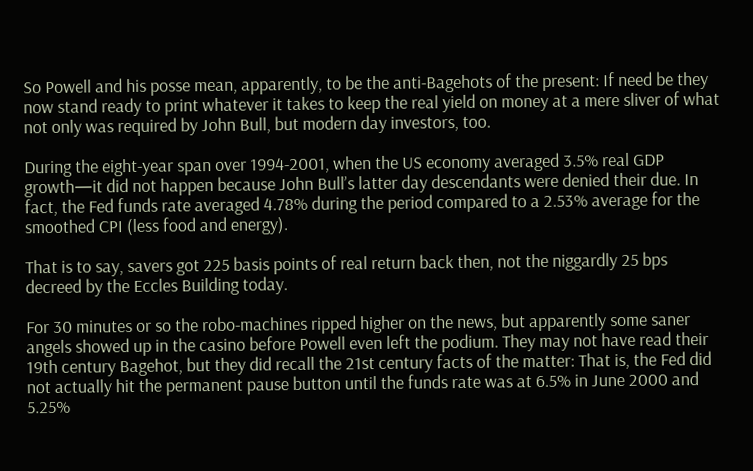So Powell and his posse mean, apparently, to be the anti-Bagehots of the present: If need be they now stand ready to print whatever it takes to keep the real yield on money at a mere sliver of what not only was required by John Bull, but modern day investors, too.

During the eight-year span over 1994-2001, when the US economy averaged 3.5% real GDP growth—it did not happen because John Bull’s latter day descendants were denied their due. In fact, the Fed funds rate averaged 4.78% during the period compared to a 2.53% average for the smoothed CPI (less food and energy).

That is to say, savers got 225 basis points of real return back then, not the niggardly 25 bps decreed by the Eccles Building today.

For 30 minutes or so the robo-machines ripped higher on the news, but apparently some saner angels showed up in the casino before Powell even left the podium. They may not have read their 19th century Bagehot, but they did recall the 21st century facts of the matter: That is, the Fed did not actually hit the permanent pause button until the funds rate was at 6.5% in June 2000 and 5.25%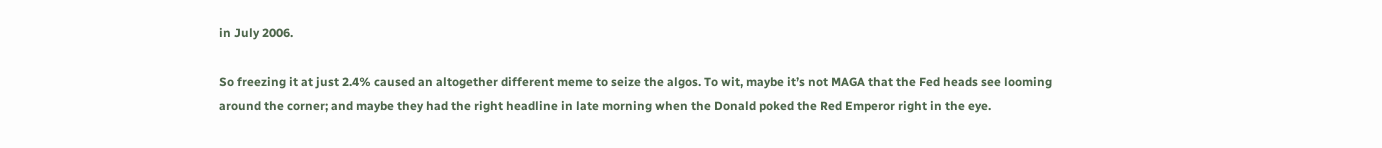in July 2006.

So freezing it at just 2.4% caused an altogether different meme to seize the algos. To wit, maybe it’s not MAGA that the Fed heads see looming around the corner; and maybe they had the right headline in late morning when the Donald poked the Red Emperor right in the eye.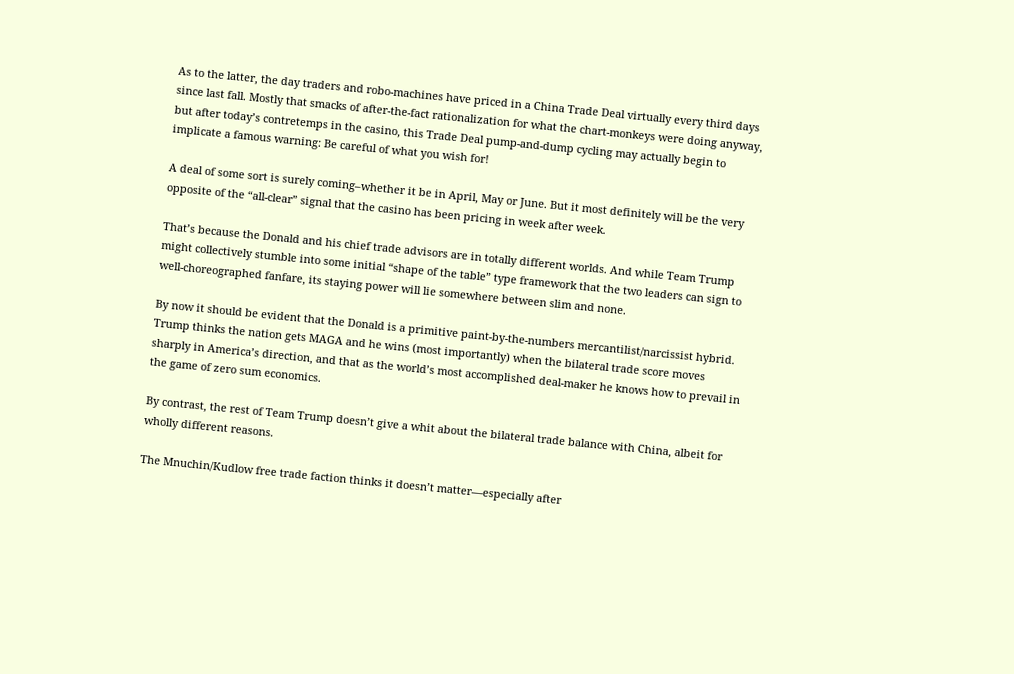As to the latter, the day traders and robo-machines have priced in a China Trade Deal virtually every third days since last fall. Mostly that smacks of after-the-fact rationalization for what the chart-monkeys were doing anyway, but after today’s contretemps in the casino, this Trade Deal pump-and-dump cycling may actually begin to implicate a famous warning: Be careful of what you wish for!

A deal of some sort is surely coming–whether it be in April, May or June. But it most definitely will be the very opposite of the “all-clear” signal that the casino has been pricing in week after week.

That’s because the Donald and his chief trade advisors are in totally different worlds. And while Team Trump might collectively stumble into some initial “shape of the table” type framework that the two leaders can sign to well-choreographed fanfare, its staying power will lie somewhere between slim and none.

By now it should be evident that the Donald is a primitive paint-by-the-numbers mercantilist/narcissist hybrid. Trump thinks the nation gets MAGA and he wins (most importantly) when the bilateral trade score moves sharply in America’s direction, and that as the world’s most accomplished deal-maker he knows how to prevail in the game of zero sum economics.

By contrast, the rest of Team Trump doesn’t give a whit about the bilateral trade balance with China, albeit for wholly different reasons.

The Mnuchin/Kudlow free trade faction thinks it doesn’t matter—especially after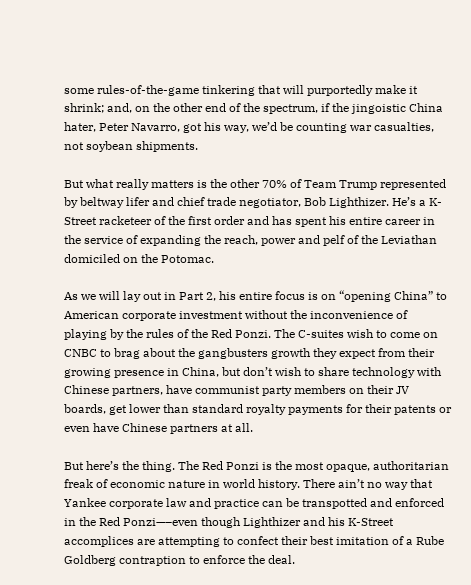some rules-of-the-game tinkering that will purportedly make it shrink; and, on the other end of the spectrum, if the jingoistic China hater, Peter Navarro, got his way, we’d be counting war casualties, not soybean shipments.

But what really matters is the other 70% of Team Trump represented by beltway lifer and chief trade negotiator, Bob Lighthizer. He’s a K-Street racketeer of the first order and has spent his entire career in the service of expanding the reach, power and pelf of the Leviathan domiciled on the Potomac.

As we will lay out in Part 2, his entire focus is on “opening China” to American corporate investment without the inconvenience of playing by the rules of the Red Ponzi. The C-suites wish to come on CNBC to brag about the gangbusters growth they expect from their growing presence in China, but don’t wish to share technology with Chinese partners, have communist party members on their JV boards, get lower than standard royalty payments for their patents or even have Chinese partners at all.

But here’s the thing. The Red Ponzi is the most opaque, authoritarian freak of economic nature in world history. There ain’t no way that Yankee corporate law and practice can be transpotted and enforced in the Red Ponzi—–even though Lighthizer and his K-Street accomplices are attempting to confect their best imitation of a Rube Goldberg contraption to enforce the deal.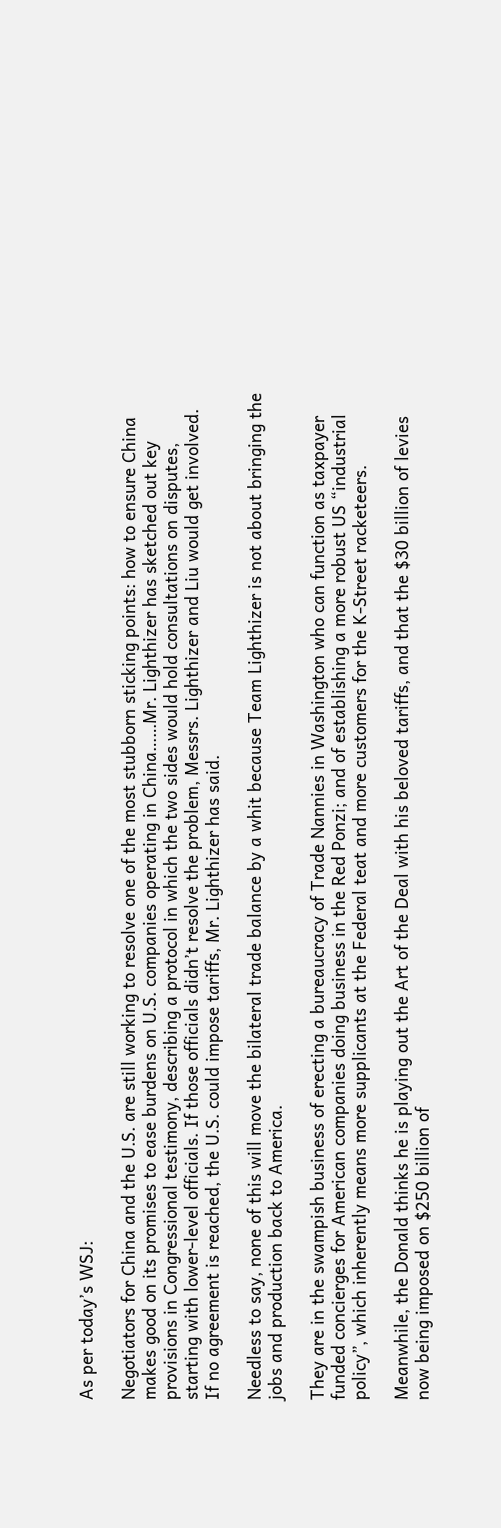As per today’s WSJ:

Negotiators for China and the U.S. are still working to resolve one of the most stubborn sticking points: how to ensure China makes good on its promises to ease burdens on U.S. companies operating in China……Mr. Lighthizer has sketched out key provisions in Congressional testimony, describing a protocol in which the two sides would hold consultations on disputes, starting with lower-level officials. If those officials didn’t resolve the problem, Messrs. Lighthizer and Liu would get involved. If no agreement is reached, the U.S. could impose tariffs, Mr. Lighthizer has said.

Needless to say, none of this will move the bilateral trade balance by a whit because Team Lighthizer is not about bringing the jobs and production back to America.

They are in the swampish business of erecting a bureaucracy of Trade Nannies in Washington who can function as taxpayer funded concierges for American companies doing business in the Red Ponzi; and of establishing a more robust US “industrial policy”, which inherently means more supplicants at the Federal teat and more customers for the K-Street racketeers.

Meanwhile, the Donald thinks he is playing out the Art of the Deal with his beloved tariffs, and that the $30 billion of levies now being imposed on $250 billion of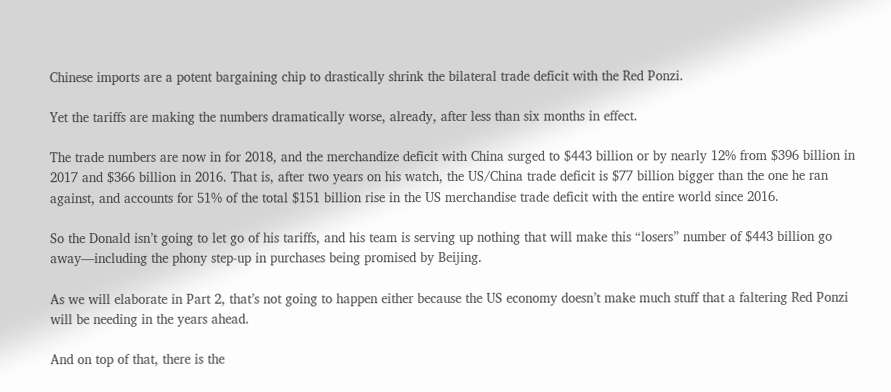Chinese imports are a potent bargaining chip to drastically shrink the bilateral trade deficit with the Red Ponzi.

Yet the tariffs are making the numbers dramatically worse, already, after less than six months in effect.

The trade numbers are now in for 2018, and the merchandize deficit with China surged to $443 billion or by nearly 12% from $396 billion in 2017 and $366 billion in 2016. That is, after two years on his watch, the US/China trade deficit is $77 billion bigger than the one he ran against, and accounts for 51% of the total $151 billion rise in the US merchandise trade deficit with the entire world since 2016.

So the Donald isn’t going to let go of his tariffs, and his team is serving up nothing that will make this “losers” number of $443 billion go away—including the phony step-up in purchases being promised by Beijing.

As we will elaborate in Part 2, that’s not going to happen either because the US economy doesn’t make much stuff that a faltering Red Ponzi will be needing in the years ahead.

And on top of that, there is the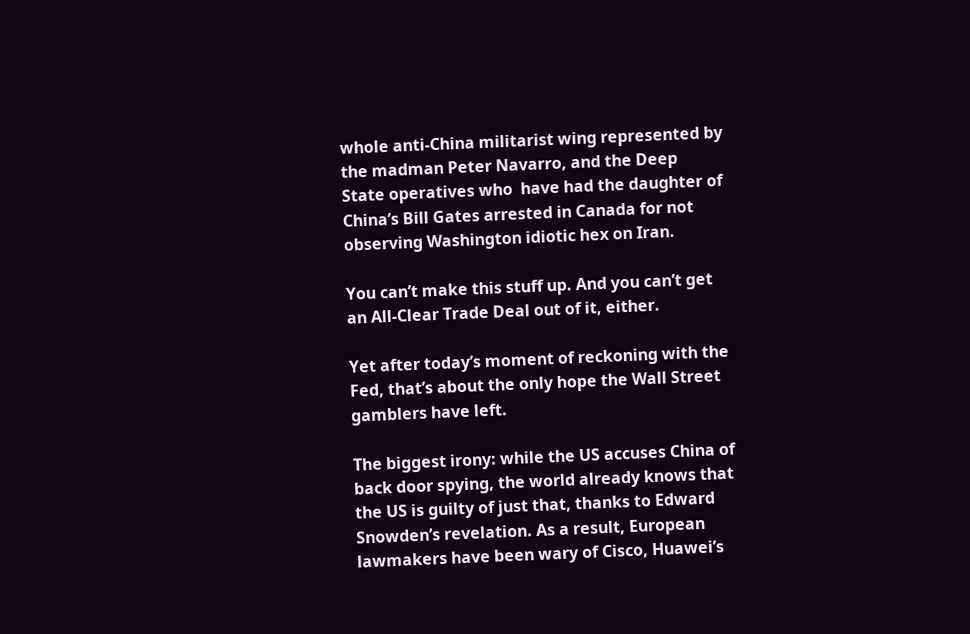whole anti-China militarist wing represented by the madman Peter Navarro, and the Deep State operatives who  have had the daughter of China’s Bill Gates arrested in Canada for not observing Washington idiotic hex on Iran.

You can’t make this stuff up. And you can’t get an All-Clear Trade Deal out of it, either.

Yet after today’s moment of reckoning with the Fed, that’s about the only hope the Wall Street gamblers have left.

The biggest irony: while the US accuses China of back door spying, the world already knows that the US is guilty of just that, thanks to Edward Snowden’s revelation. As a result, European lawmakers have been wary of Cisco, Huawei’s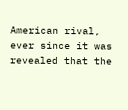American rival, ever since it was revealed that the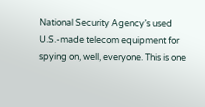National Security Agency’s used U.S.-made telecom equipment for spying on, well, everyone. This is one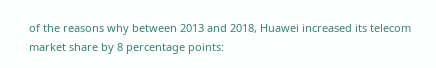of the reasons why between 2013 and 2018, Huawei increased its telecom market share by 8 percentage points: